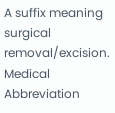A suffix meaning surgical removal/excision. Medical Abbreviation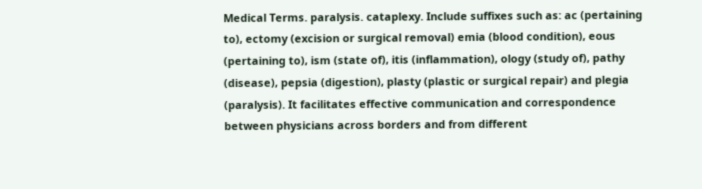Medical Terms. paralysis. cataplexy. Include suffixes such as: ac (pertaining to), ectomy (excision or surgical removal) emia (blood condition), eous (pertaining to), ism (state of), itis (inflammation), ology (study of), pathy (disease), pepsia (digestion), plasty (plastic or surgical repair) and plegia (paralysis). It facilitates effective communication and correspondence between physicians across borders and from different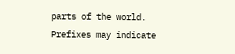parts of the world. Prefixes may indicate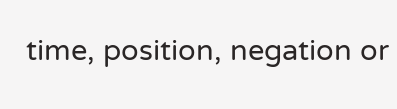time, position, negation or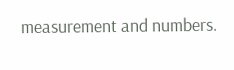measurement and numbers.